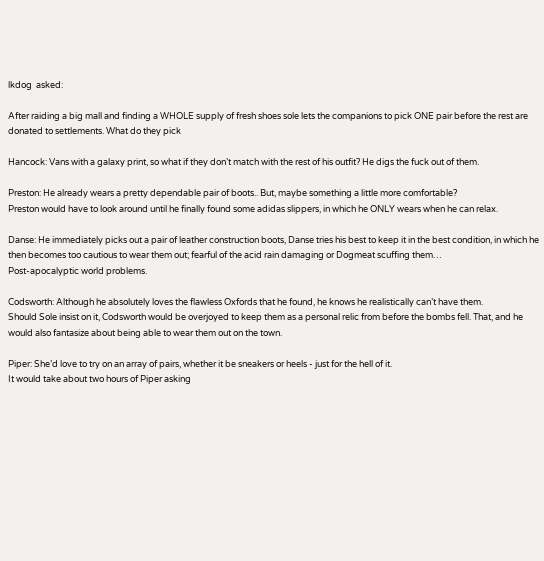lkdog  asked:

After raiding a big mall and finding a WHOLE supply of fresh shoes sole lets the companions to pick ONE pair before the rest are donated to settlements. What do they pick

Hancock: Vans with a galaxy print, so what if they don’t match with the rest of his outfit? He digs the fuck out of them.

Preston: He already wears a pretty dependable pair of boots.. But, maybe something a little more comfortable?
Preston would have to look around until he finally found some adidas slippers, in which he ONLY wears when he can relax.

Danse: He immediately picks out a pair of leather construction boots, Danse tries his best to keep it in the best condition, in which he then becomes too cautious to wear them out; fearful of the acid rain damaging or Dogmeat scuffing them…
Post-apocalyptic world problems.

Codsworth: Although he absolutely loves the flawless Oxfords that he found, he knows he realistically can’t have them.
Should Sole insist on it, Codsworth would be overjoyed to keep them as a personal relic from before the bombs fell. That, and he would also fantasize about being able to wear them out on the town.

Piper: She’d love to try on an array of pairs, whether it be sneakers or heels - just for the hell of it.
It would take about two hours of Piper asking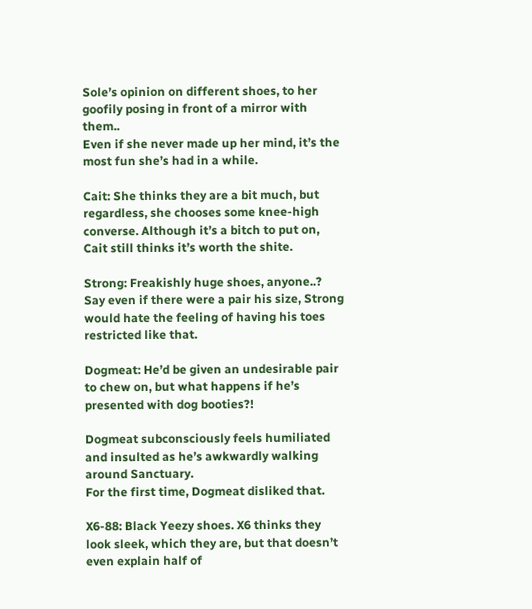Sole’s opinion on different shoes, to her goofily posing in front of a mirror with them..
Even if she never made up her mind, it’s the most fun she’s had in a while.

Cait: She thinks they are a bit much, but regardless, she chooses some knee-high converse. Although it’s a bitch to put on, Cait still thinks it’s worth the shite.

Strong: Freakishly huge shoes, anyone..? Say even if there were a pair his size, Strong would hate the feeling of having his toes restricted like that.

Dogmeat: He’d be given an undesirable pair to chew on, but what happens if he’s presented with dog booties?!

Dogmeat subconsciously feels humiliated and insulted as he’s awkwardly walking around Sanctuary.
For the first time, Dogmeat disliked that.

X6-88: Black Yeezy shoes. X6 thinks they look sleek, which they are, but that doesn’t even explain half of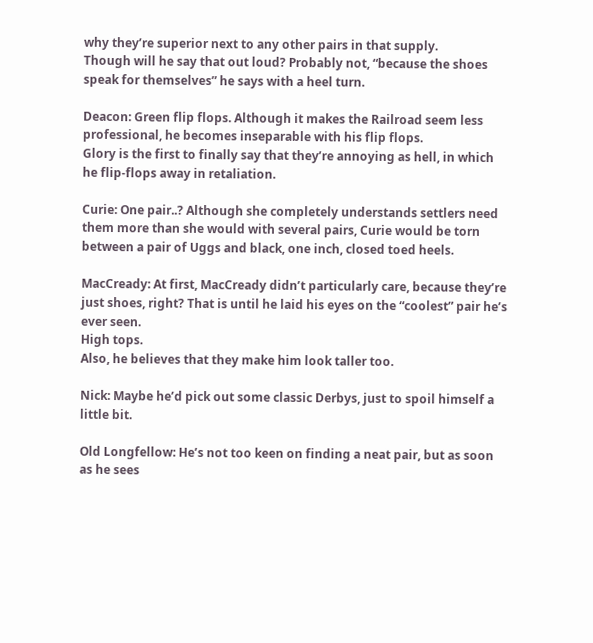why they’re superior next to any other pairs in that supply.
Though will he say that out loud? Probably not, “because the shoes speak for themselves” he says with a heel turn.

Deacon: Green flip flops. Although it makes the Railroad seem less professional, he becomes inseparable with his flip flops.
Glory is the first to finally say that they’re annoying as hell, in which he flip-flops away in retaliation.

Curie: One pair..? Although she completely understands settlers need them more than she would with several pairs, Curie would be torn between a pair of Uggs and black, one inch, closed toed heels.

MacCready: At first, MacCready didn’t particularly care, because they’re just shoes, right? That is until he laid his eyes on the “coolest” pair he’s ever seen.
High tops.
Also, he believes that they make him look taller too.

Nick: Maybe he’d pick out some classic Derbys, just to spoil himself a little bit.

Old Longfellow: He’s not too keen on finding a neat pair, but as soon as he sees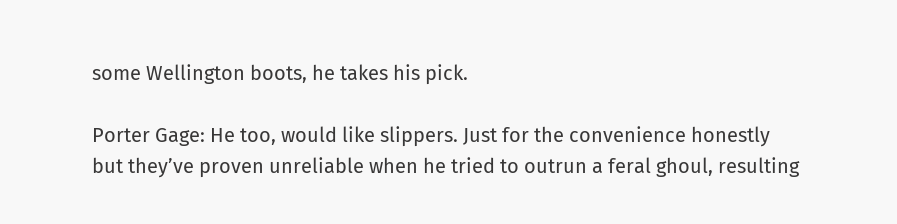some Wellington boots, he takes his pick.

Porter Gage: He too, would like slippers. Just for the convenience honestly but they’ve proven unreliable when he tried to outrun a feral ghoul, resulting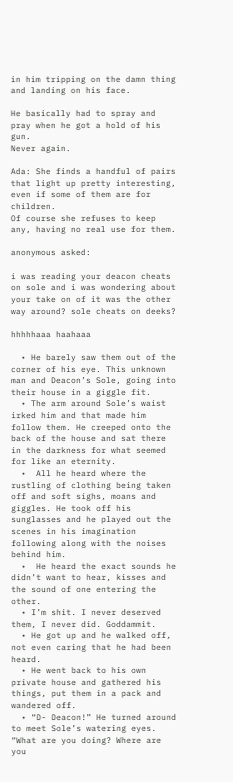in him tripping on the damn thing and landing on his face.

He basically had to spray and pray when he got a hold of his gun.
Never again.

Ada: She finds a handful of pairs that light up pretty interesting, even if some of them are for children.
Of course she refuses to keep any, having no real use for them.

anonymous asked:

i was reading your deacon cheats on sole and i was wondering about your take on of it was the other way around? sole cheats on deeks?

hhhhhaaa haahaaa

  • He barely saw them out of the corner of his eye. This unknown man and Deacon’s Sole, going into their house in a giggle fit.
  • The arm around Sole’s waist irked him and that made him follow them. He creeped onto the back of the house and sat there in the darkness for what seemed for like an eternity.
  •  All he heard where the rustling of clothing being taken off and soft sighs, moans and giggles. He took off his sunglasses and he played out the scenes in his imagination following along with the noises behind him.
  •  He heard the exact sounds he didn’t want to hear, kisses and the sound of one entering the other.
  • I’m shit. I never deserved them, I never did. Goddammit.
  • He got up and he walked off, not even caring that he had been heard.
  • He went back to his own private house and gathered his things, put them in a pack and wandered off.
  • “D- Deacon!” He turned around to meet Sole’s watering eyes. “What are you doing? Where are you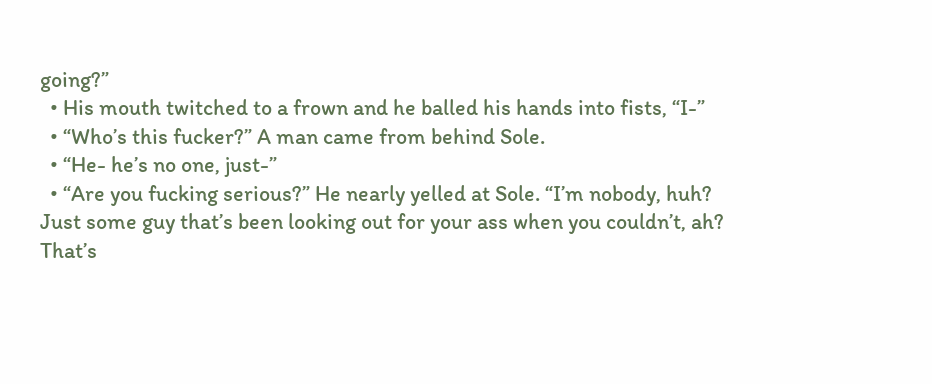going?”
  • His mouth twitched to a frown and he balled his hands into fists, “I-”
  • “Who’s this fucker?” A man came from behind Sole.
  • “He- he’s no one, just-”
  • “Are you fucking serious?” He nearly yelled at Sole. “I’m nobody, huh? Just some guy that’s been looking out for your ass when you couldn’t, ah? That’s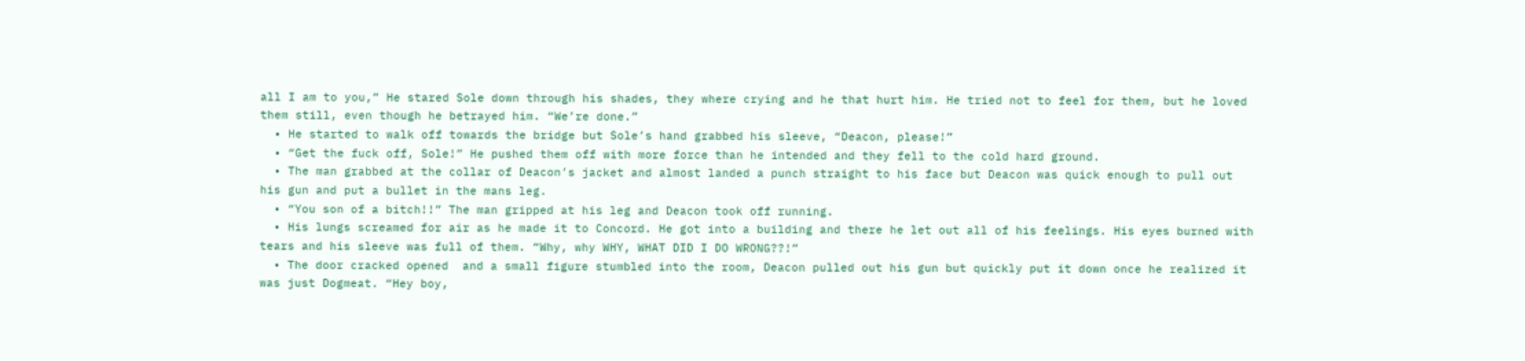all I am to you,” He stared Sole down through his shades, they where crying and he that hurt him. He tried not to feel for them, but he loved them still, even though he betrayed him. “We’re done.”
  • He started to walk off towards the bridge but Sole’s hand grabbed his sleeve, “Deacon, please!”
  • “Get the fuck off, Sole!” He pushed them off with more force than he intended and they fell to the cold hard ground.
  • The man grabbed at the collar of Deacon’s jacket and almost landed a punch straight to his face but Deacon was quick enough to pull out his gun and put a bullet in the mans leg.
  • “You son of a bitch!!” The man gripped at his leg and Deacon took off running.
  • His lungs screamed for air as he made it to Concord. He got into a building and there he let out all of his feelings. His eyes burned with tears and his sleeve was full of them. “Why, why WHY, WHAT DID I DO WRONG??!”
  • The door cracked opened  and a small figure stumbled into the room, Deacon pulled out his gun but quickly put it down once he realized it was just Dogmeat. “Hey boy,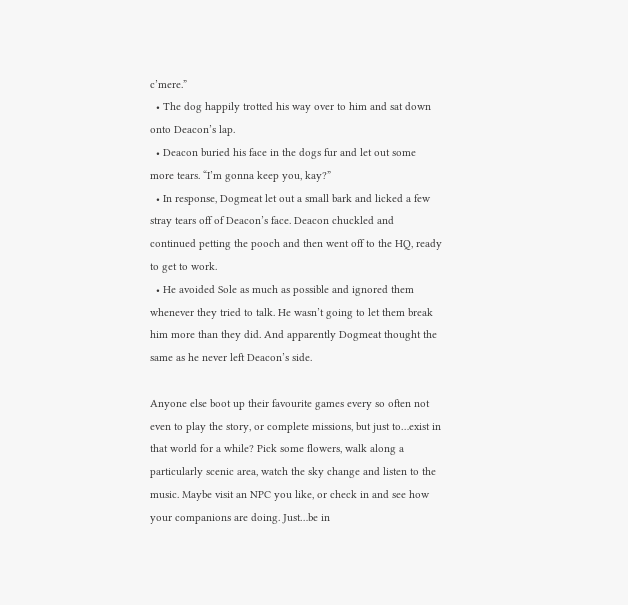c’mere.”
  • The dog happily trotted his way over to him and sat down onto Deacon’s lap.
  • Deacon buried his face in the dogs fur and let out some more tears. “I’m gonna keep you, kay?”
  • In response, Dogmeat let out a small bark and licked a few stray tears off of Deacon’s face. Deacon chuckled and continued petting the pooch and then went off to the HQ, ready to get to work.
  • He avoided Sole as much as possible and ignored them whenever they tried to talk. He wasn’t going to let them break him more than they did. And apparently Dogmeat thought the same as he never left Deacon’s side.

Anyone else boot up their favourite games every so often not even to play the story, or complete missions, but just to…exist in that world for a while? Pick some flowers, walk along a particularly scenic area, watch the sky change and listen to the music. Maybe visit an NPC you like, or check in and see how your companions are doing. Just…be in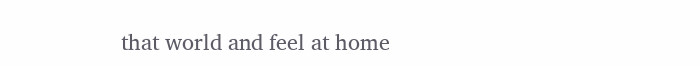that world and feel at home